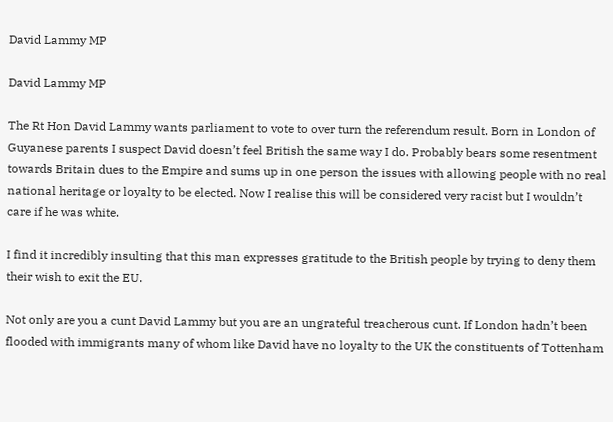David Lammy MP

David Lammy MP

The Rt Hon David Lammy wants parliament to vote to over turn the referendum result. Born in London of Guyanese parents I suspect David doesn’t feel British the same way I do. Probably bears some resentment towards Britain dues to the Empire and sums up in one person the issues with allowing people with no real national heritage or loyalty to be elected. Now I realise this will be considered very racist but I wouldn’t care if he was white.

I find it incredibly insulting that this man expresses gratitude to the British people by trying to deny them their wish to exit the EU.

Not only are you a cunt David Lammy but you are an ungrateful treacherous cunt. If London hadn’t been flooded with immigrants many of whom like David have no loyalty to the UK the constituents of Tottenham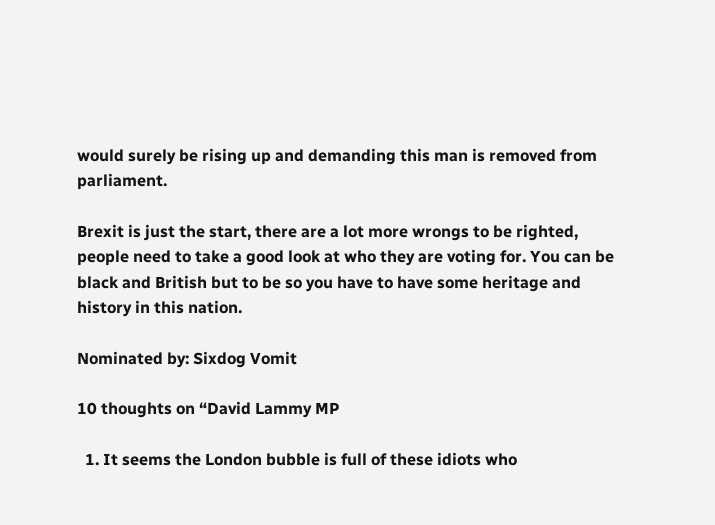would surely be rising up and demanding this man is removed from parliament.

Brexit is just the start, there are a lot more wrongs to be righted, people need to take a good look at who they are voting for. You can be black and British but to be so you have to have some heritage and history in this nation.

Nominated by: Sixdog Vomit

10 thoughts on “David Lammy MP

  1. It seems the London bubble is full of these idiots who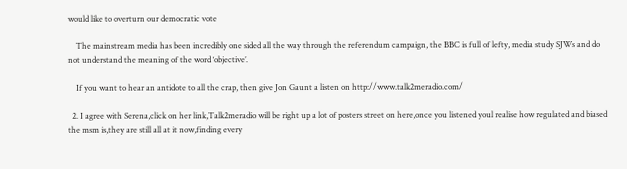would like to overturn our democratic vote

    The mainstream media has been incredibly one sided all the way through the referendum campaign, the BBC is full of lefty, media study SJWs and do not understand the meaning of the word ‘objective’.

    If you want to hear an antidote to all the crap, then give Jon Gaunt a listen on http://www.talk2meradio.com/

  2. I agree with Serena,click on her link,Talk2meradio will be right up a lot of posters street on here,once you listened youl realise how regulated and biased the msm is,they are still all at it now,finding every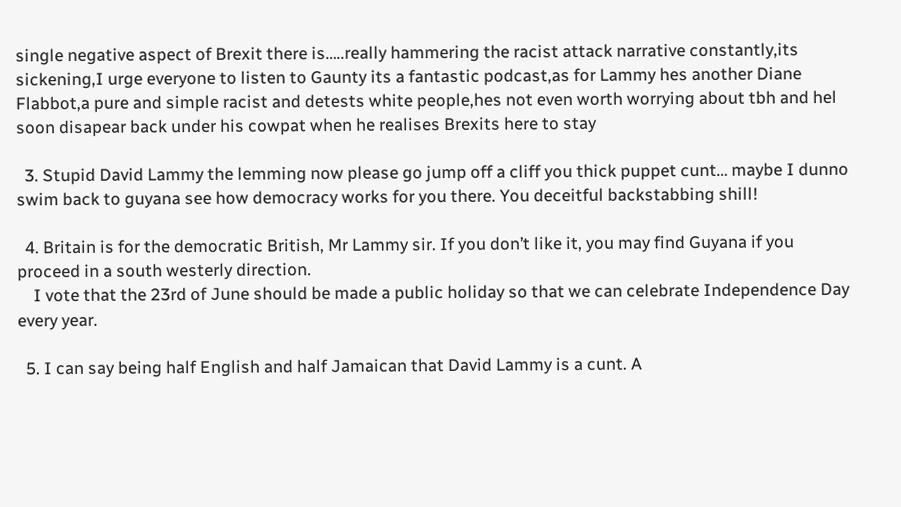single negative aspect of Brexit there is…..really hammering the racist attack narrative constantly,its sickening,I urge everyone to listen to Gaunty its a fantastic podcast,as for Lammy hes another Diane Flabbot,a pure and simple racist and detests white people,hes not even worth worrying about tbh and hel soon disapear back under his cowpat when he realises Brexits here to stay

  3. Stupid David Lammy the lemming now please go jump off a cliff you thick puppet cunt… maybe I dunno swim back to guyana see how democracy works for you there. You deceitful backstabbing shill!

  4. Britain is for the democratic British, Mr Lammy sir. If you don’t like it, you may find Guyana if you proceed in a south westerly direction.
    I vote that the 23rd of June should be made a public holiday so that we can celebrate Independence Day every year.

  5. I can say being half English and half Jamaican that David Lammy is a cunt. A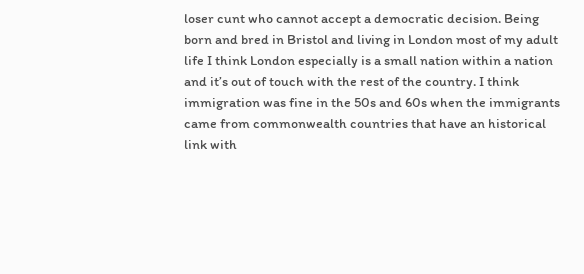loser cunt who cannot accept a democratic decision. Being born and bred in Bristol and living in London most of my adult life I think London especially is a small nation within a nation and it’s out of touch with the rest of the country. I think immigration was fine in the 50s and 60s when the immigrants came from commonwealth countries that have an historical link with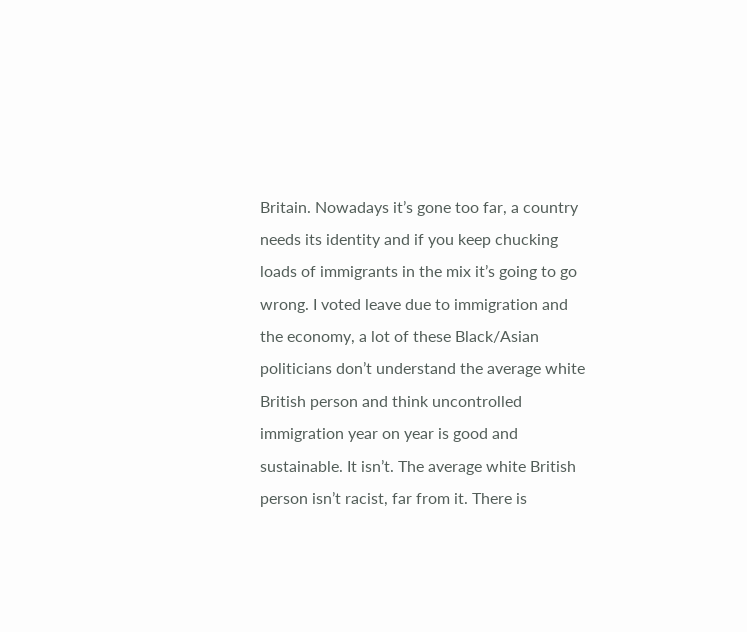Britain. Nowadays it’s gone too far, a country needs its identity and if you keep chucking loads of immigrants in the mix it’s going to go wrong. I voted leave due to immigration and the economy, a lot of these Black/Asian politicians don’t understand the average white British person and think uncontrolled immigration year on year is good and sustainable. It isn’t. The average white British person isn’t racist, far from it. There is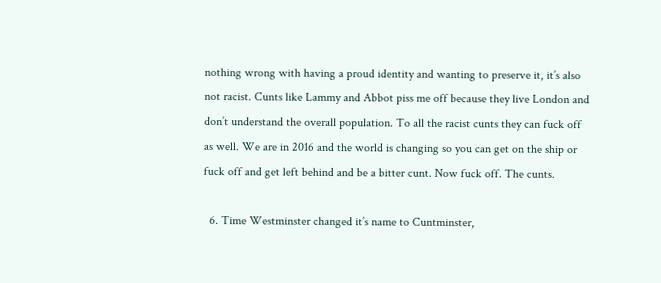nothing wrong with having a proud identity and wanting to preserve it, it’s also not racist. Cunts like Lammy and Abbot piss me off because they live London and don’t understand the overall population. To all the racist cunts they can fuck off as well. We are in 2016 and the world is changing so you can get on the ship or fuck off and get left behind and be a bitter cunt. Now fuck off. The cunts.

  6. Time Westminster changed it’s name to Cuntminster,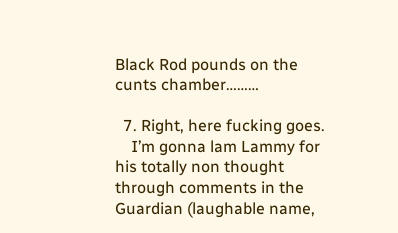Black Rod pounds on the cunts chamber………

  7. Right, here fucking goes.
    I’m gonna lam Lammy for his totally non thought through comments in the Guardian (laughable name,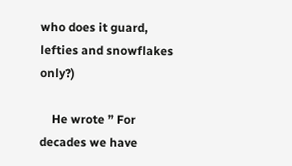who does it guard, lefties and snowflakes only?)

    He wrote ” For decades we have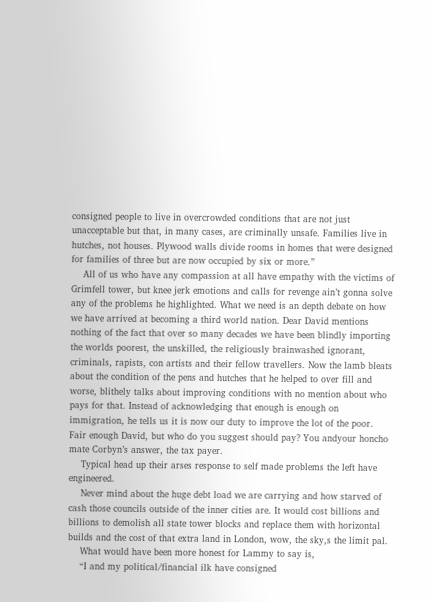consigned people to live in overcrowded conditions that are not just unacceptable but that, in many cases, are criminally unsafe. Families live in hutches, not houses. Plywood walls divide rooms in homes that were designed for families of three but are now occupied by six or more.”
    All of us who have any compassion at all have empathy with the victims of Grimfell tower, but knee jerk emotions and calls for revenge ain’t gonna solve any of the problems he highlighted. What we need is an depth debate on how we have arrived at becoming a third world nation. Dear David mentions nothing of the fact that over so many decades we have been blindly importing the worlds poorest, the unskilled, the religiously brainwashed ignorant, criminals, rapists, con artists and their fellow travellers. Now the lamb bleats about the condition of the pens and hutches that he helped to over fill and worse, blithely talks about improving conditions with no mention about who pays for that. Instead of acknowledging that enough is enough on immigration, he tells us it is now our duty to improve the lot of the poor. Fair enough David, but who do you suggest should pay? You andyour honcho mate Corbyn’s answer, the tax payer.
    Typical head up their arses response to self made problems the left have engineered.
    Never mind about the huge debt load we are carrying and how starved of cash those councils outside of the inner cities are. It would cost billions and billions to demolish all state tower blocks and replace them with horizontal builds and the cost of that extra land in London, wow, the sky,s the limit pal.
    What would have been more honest for Lammy to say is,
    “I and my political/financial ilk have consigned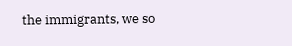the immigrants, we so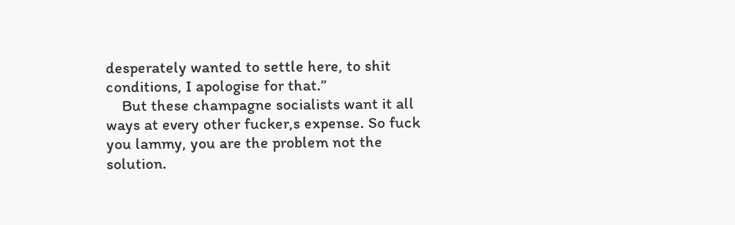desperately wanted to settle here, to shit conditions, I apologise for that.”
    But these champagne socialists want it all ways at every other fucker,s expense. So fuck you lammy, you are the problem not the solution.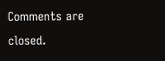Comments are closed.